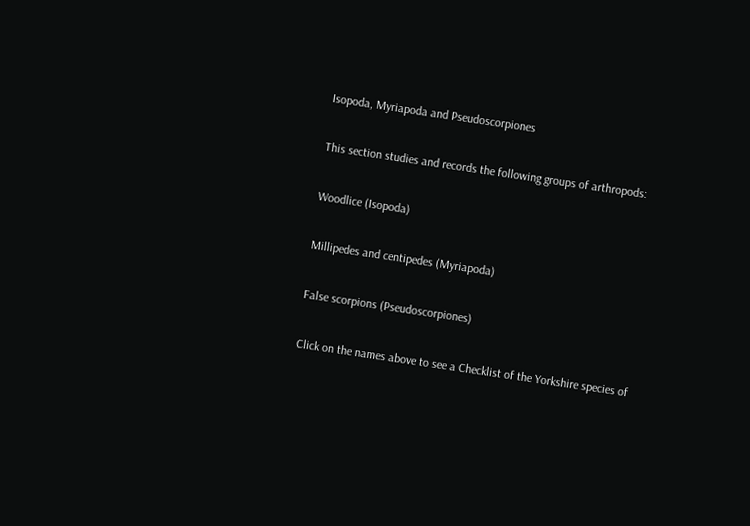Isopoda, Myriapoda and Pseudoscorpiones

This section studies and records the following groups of arthropods:

Woodlice (Isopoda)

Millipedes and centipedes (Myriapoda)

False scorpions (Pseudoscorpiones)

Click on the names above to see a Checklist of the Yorkshire species of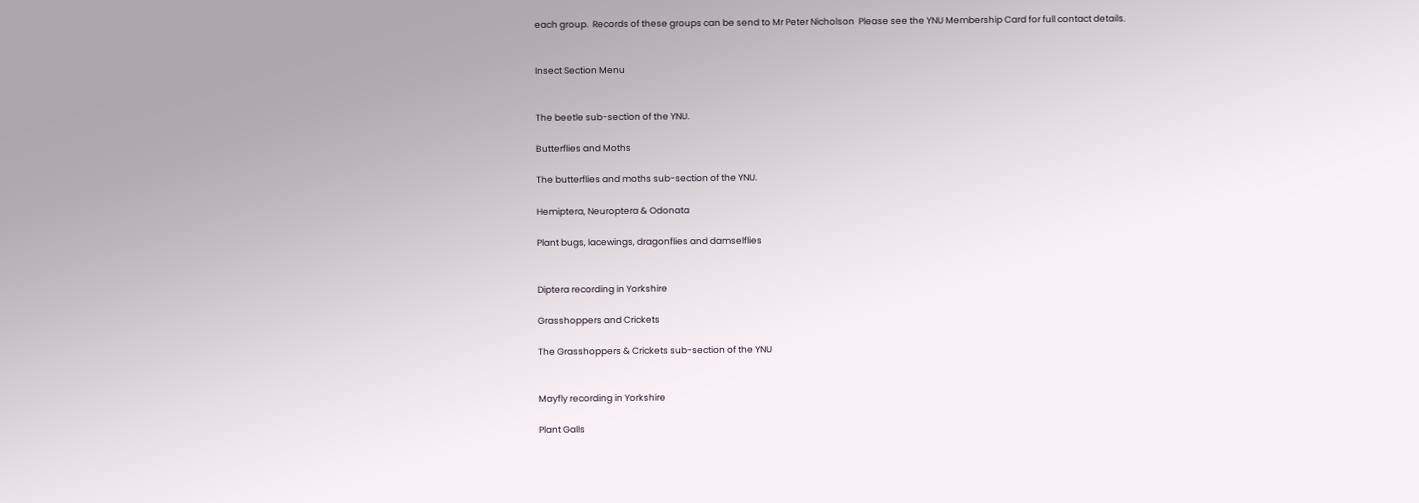each group.  Records of these groups can be send to Mr Peter Nicholson  Please see the YNU Membership Card for full contact details.


Insect Section Menu


The beetle sub-section of the YNU.

Butterflies and Moths

The butterflies and moths sub-section of the YNU.

Hemiptera, Neuroptera & Odonata

Plant bugs, lacewings, dragonflies and damselflies


Diptera recording in Yorkshire

Grasshoppers and Crickets

The Grasshoppers & Crickets sub-section of the YNU


Mayfly recording in Yorkshire

Plant Galls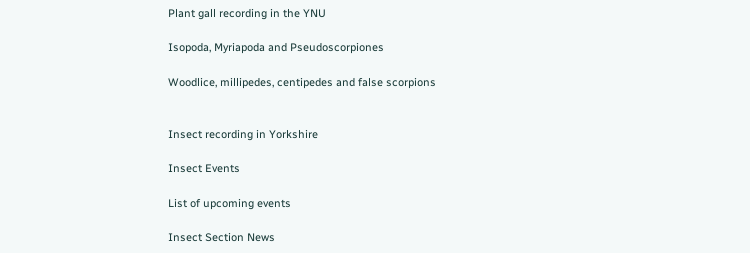Plant gall recording in the YNU

Isopoda, Myriapoda and Pseudoscorpiones

Woodlice, millipedes, centipedes and false scorpions


Insect recording in Yorkshire

Insect Events

List of upcoming events

Insect Section News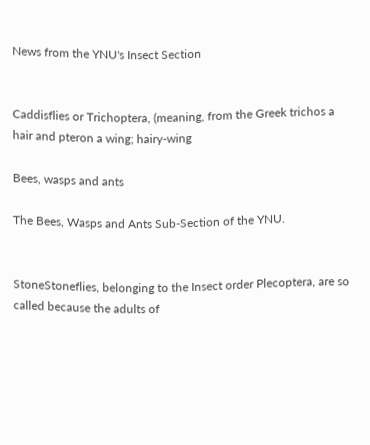News from the YNU's Insect Section


Caddisflies or Trichoptera, (meaning, from the Greek trichos a hair and pteron a wing; hairy-wing

Bees, wasps and ants

The Bees, Wasps and Ants Sub-Section of the YNU.


StoneStoneflies, belonging to the Insect order Plecoptera, are so called because the adults of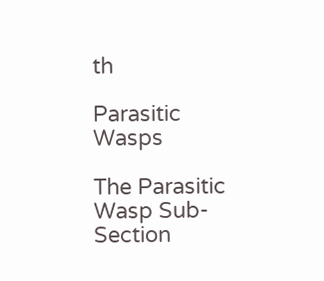th

Parasitic Wasps

The Parasitic Wasp Sub-Section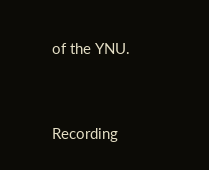of the YNU.


Recording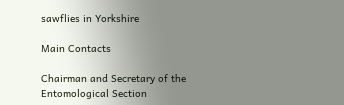sawflies in Yorkshire

Main Contacts

Chairman and Secretary of the Entomological Section